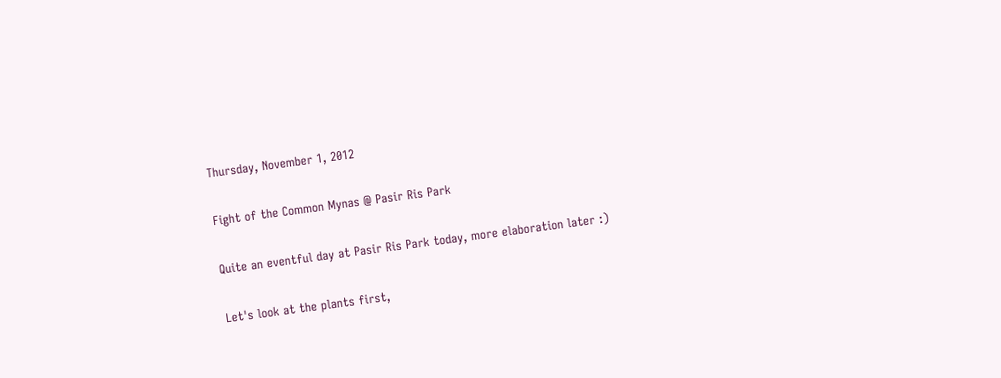Thursday, November 1, 2012

Fight of the Common Mynas @ Pasir Ris Park

Quite an eventful day at Pasir Ris Park today, more elaboration later :)

Let's look at the plants first,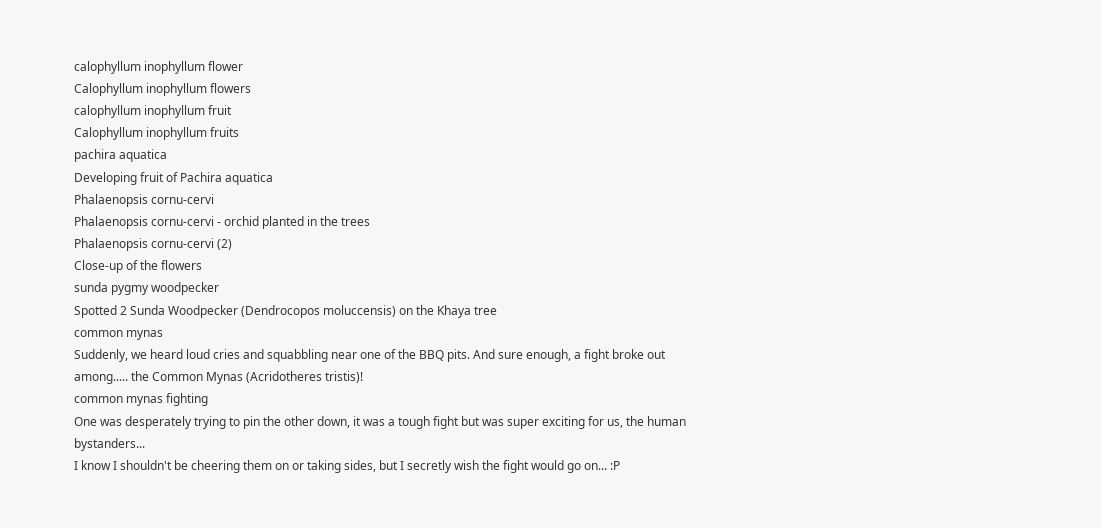calophyllum inophyllum flower
Calophyllum inophyllum flowers
calophyllum inophyllum fruit
Calophyllum inophyllum fruits
pachira aquatica
Developing fruit of Pachira aquatica
Phalaenopsis cornu-cervi
Phalaenopsis cornu-cervi - orchid planted in the trees
Phalaenopsis cornu-cervi (2)
Close-up of the flowers
sunda pygmy woodpecker
Spotted 2 Sunda Woodpecker (Dendrocopos moluccensis) on the Khaya tree
common mynas
Suddenly, we heard loud cries and squabbling near one of the BBQ pits. And sure enough, a fight broke out among..... the Common Mynas (Acridotheres tristis)!
common mynas fighting
One was desperately trying to pin the other down, it was a tough fight but was super exciting for us, the human bystanders...
I know I shouldn't be cheering them on or taking sides, but I secretly wish the fight would go on... :P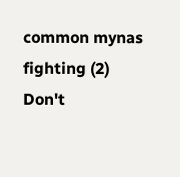common mynas fighting (2)
Don't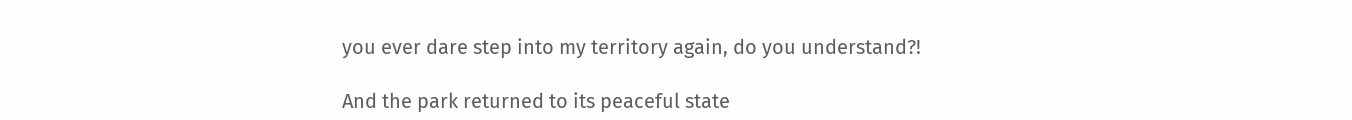you ever dare step into my territory again, do you understand?!

And the park returned to its peaceful state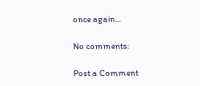once again...

No comments:

Post a Comment